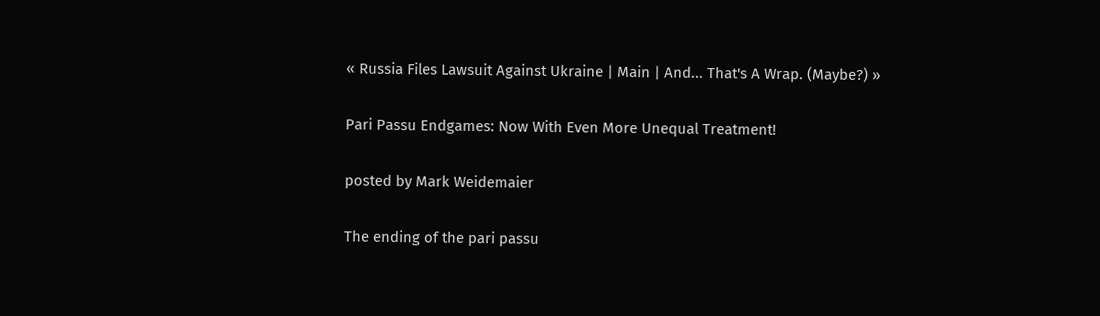« Russia Files Lawsuit Against Ukraine | Main | And... That's A Wrap. (Maybe?) »

Pari Passu Endgames: Now With Even More Unequal Treatment!

posted by Mark Weidemaier

The ending of the pari passu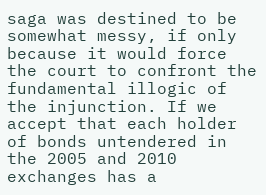saga was destined to be somewhat messy, if only because it would force the court to confront the fundamental illogic of the injunction. If we accept that each holder of bonds untendered in the 2005 and 2010 exchanges has a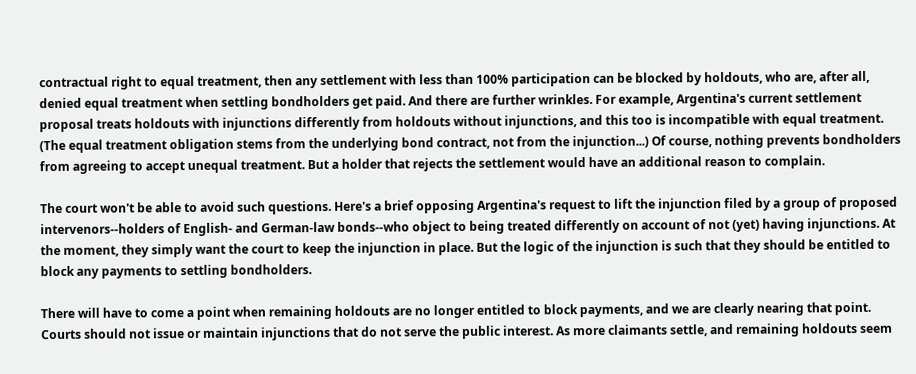contractual right to equal treatment, then any settlement with less than 100% participation can be blocked by holdouts, who are, after all, denied equal treatment when settling bondholders get paid. And there are further wrinkles. For example, Argentina's current settlement proposal treats holdouts with injunctions differently from holdouts without injunctions, and this too is incompatible with equal treatment. (The equal treatment obligation stems from the underlying bond contract, not from the injunction...) Of course, nothing prevents bondholders from agreeing to accept unequal treatment. But a holder that rejects the settlement would have an additional reason to complain.

The court won't be able to avoid such questions. Here's a brief opposing Argentina's request to lift the injunction filed by a group of proposed intervenors--holders of English- and German-law bonds--who object to being treated differently on account of not (yet) having injunctions. At the moment, they simply want the court to keep the injunction in place. But the logic of the injunction is such that they should be entitled to block any payments to settling bondholders.

There will have to come a point when remaining holdouts are no longer entitled to block payments, and we are clearly nearing that point. Courts should not issue or maintain injunctions that do not serve the public interest. As more claimants settle, and remaining holdouts seem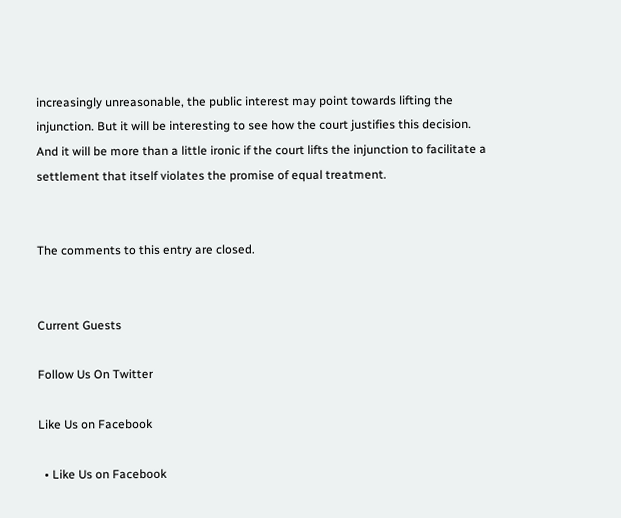increasingly unreasonable, the public interest may point towards lifting the injunction. But it will be interesting to see how the court justifies this decision. And it will be more than a little ironic if the court lifts the injunction to facilitate a settlement that itself violates the promise of equal treatment.


The comments to this entry are closed.


Current Guests

Follow Us On Twitter

Like Us on Facebook

  • Like Us on Facebook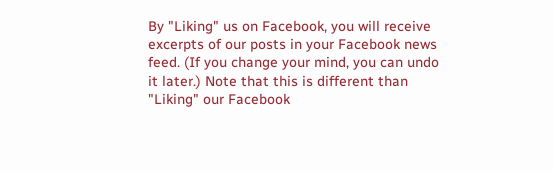By "Liking" us on Facebook, you will receive excerpts of our posts in your Facebook news feed. (If you change your mind, you can undo it later.) Note that this is different than "Liking" our Facebook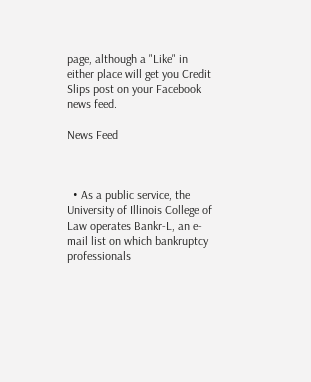page, although a "Like" in either place will get you Credit Slips post on your Facebook news feed.

News Feed



  • As a public service, the University of Illinois College of Law operates Bankr-L, an e-mail list on which bankruptcy professionals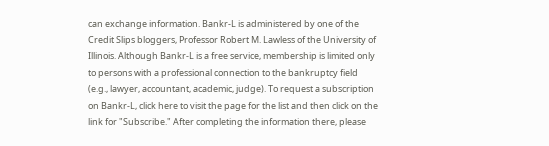can exchange information. Bankr-L is administered by one of the Credit Slips bloggers, Professor Robert M. Lawless of the University of Illinois. Although Bankr-L is a free service, membership is limited only to persons with a professional connection to the bankruptcy field (e.g., lawyer, accountant, academic, judge). To request a subscription on Bankr-L, click here to visit the page for the list and then click on the link for "Subscribe." After completing the information there, please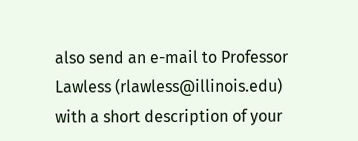also send an e-mail to Professor Lawless (rlawless@illinois.edu) with a short description of your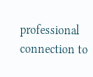professional connection to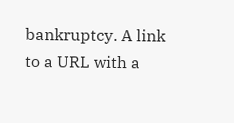bankruptcy. A link to a URL with a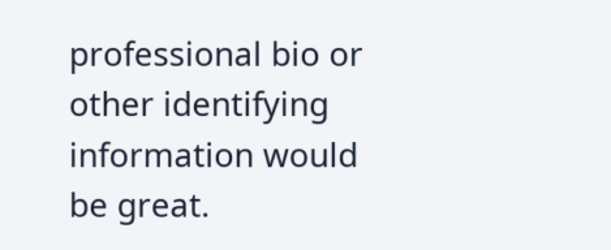professional bio or other identifying information would be great.